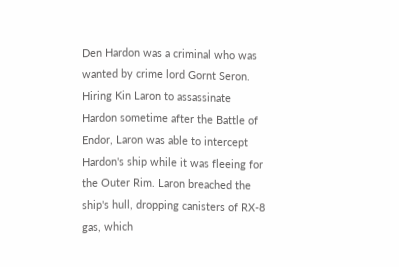Den Hardon was a criminal who was wanted by crime lord Gornt Seron. Hiring Kin Laron to assassinate Hardon sometime after the Battle of Endor, Laron was able to intercept Hardon's ship while it was fleeing for the Outer Rim. Laron breached the ship's hull, dropping canisters of RX-8 gas, which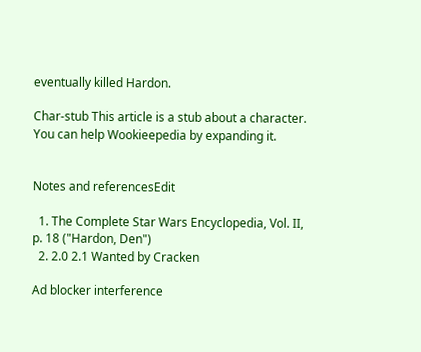eventually killed Hardon.

Char-stub This article is a stub about a character. You can help Wookieepedia by expanding it.


Notes and referencesEdit

  1. The Complete Star Wars Encyclopedia, Vol. II, p. 18 ("Hardon, Den")
  2. 2.0 2.1 Wanted by Cracken

Ad blocker interference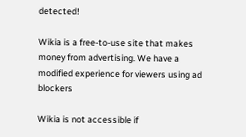detected!

Wikia is a free-to-use site that makes money from advertising. We have a modified experience for viewers using ad blockers

Wikia is not accessible if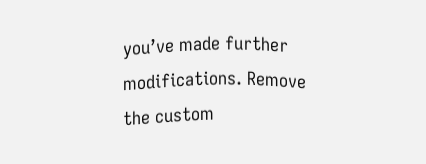you’ve made further modifications. Remove the custom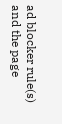ad blocker rule(s) and the page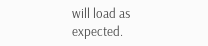will load as expected.